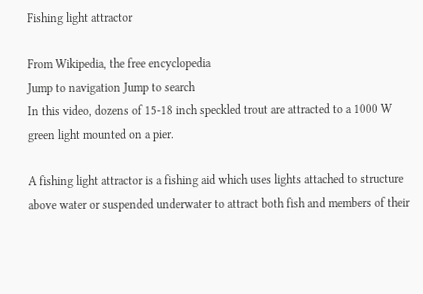Fishing light attractor

From Wikipedia, the free encyclopedia
Jump to navigation Jump to search
In this video, dozens of 15-18 inch speckled trout are attracted to a 1000 W green light mounted on a pier.

A fishing light attractor is a fishing aid which uses lights attached to structure above water or suspended underwater to attract both fish and members of their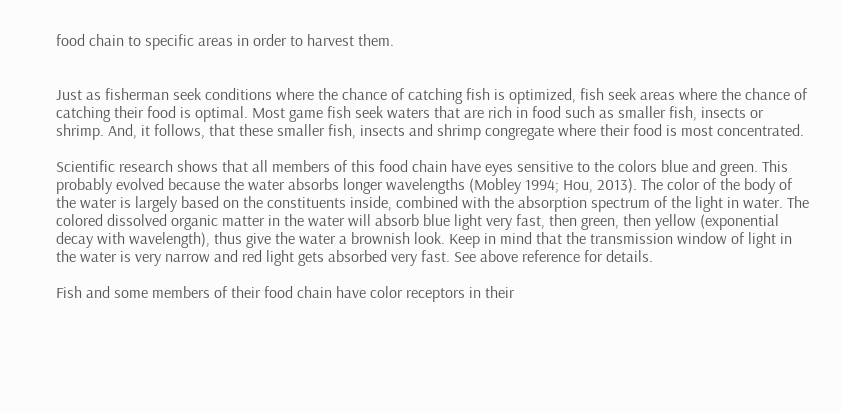food chain to specific areas in order to harvest them.


Just as fisherman seek conditions where the chance of catching fish is optimized, fish seek areas where the chance of catching their food is optimal. Most game fish seek waters that are rich in food such as smaller fish, insects or shrimp. And, it follows, that these smaller fish, insects and shrimp congregate where their food is most concentrated.

Scientific research shows that all members of this food chain have eyes sensitive to the colors blue and green. This probably evolved because the water absorbs longer wavelengths (Mobley 1994; Hou, 2013). The color of the body of the water is largely based on the constituents inside, combined with the absorption spectrum of the light in water. The colored dissolved organic matter in the water will absorb blue light very fast, then green, then yellow (exponential decay with wavelength), thus give the water a brownish look. Keep in mind that the transmission window of light in the water is very narrow and red light gets absorbed very fast. See above reference for details.

Fish and some members of their food chain have color receptors in their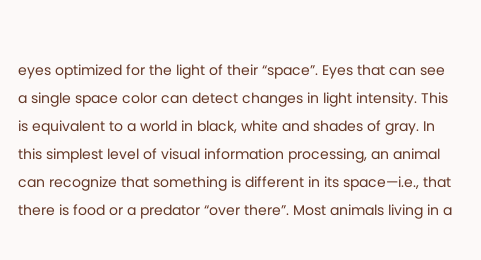eyes optimized for the light of their “space”. Eyes that can see a single space color can detect changes in light intensity. This is equivalent to a world in black, white and shades of gray. In this simplest level of visual information processing, an animal can recognize that something is different in its space—i.e., that there is food or a predator “over there”. Most animals living in a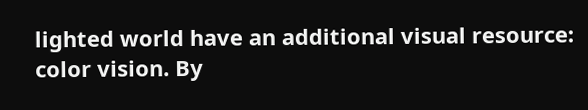lighted world have an additional visual resource: color vision. By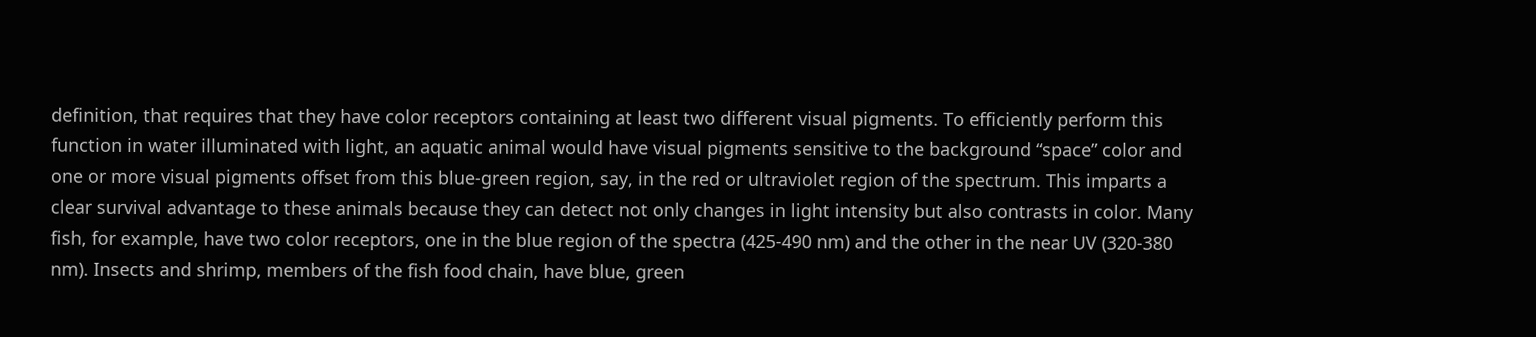definition, that requires that they have color receptors containing at least two different visual pigments. To efficiently perform this function in water illuminated with light, an aquatic animal would have visual pigments sensitive to the background “space” color and one or more visual pigments offset from this blue-green region, say, in the red or ultraviolet region of the spectrum. This imparts a clear survival advantage to these animals because they can detect not only changes in light intensity but also contrasts in color. Many fish, for example, have two color receptors, one in the blue region of the spectra (425-490 nm) and the other in the near UV (320-380 nm). Insects and shrimp, members of the fish food chain, have blue, green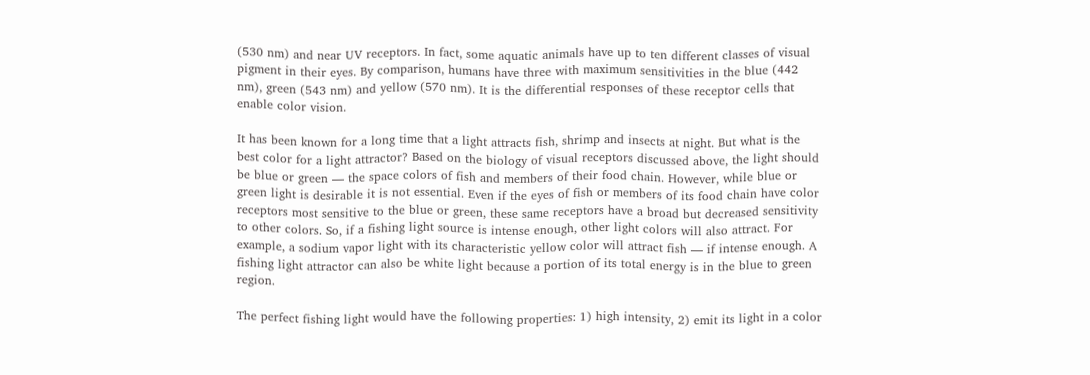(530 nm) and near UV receptors. In fact, some aquatic animals have up to ten different classes of visual pigment in their eyes. By comparison, humans have three with maximum sensitivities in the blue (442 nm), green (543 nm) and yellow (570 nm). It is the differential responses of these receptor cells that enable color vision.

It has been known for a long time that a light attracts fish, shrimp and insects at night. But what is the best color for a light attractor? Based on the biology of visual receptors discussed above, the light should be blue or green — the space colors of fish and members of their food chain. However, while blue or green light is desirable it is not essential. Even if the eyes of fish or members of its food chain have color receptors most sensitive to the blue or green, these same receptors have a broad but decreased sensitivity to other colors. So, if a fishing light source is intense enough, other light colors will also attract. For example, a sodium vapor light with its characteristic yellow color will attract fish — if intense enough. A fishing light attractor can also be white light because a portion of its total energy is in the blue to green region.

The perfect fishing light would have the following properties: 1) high intensity, 2) emit its light in a color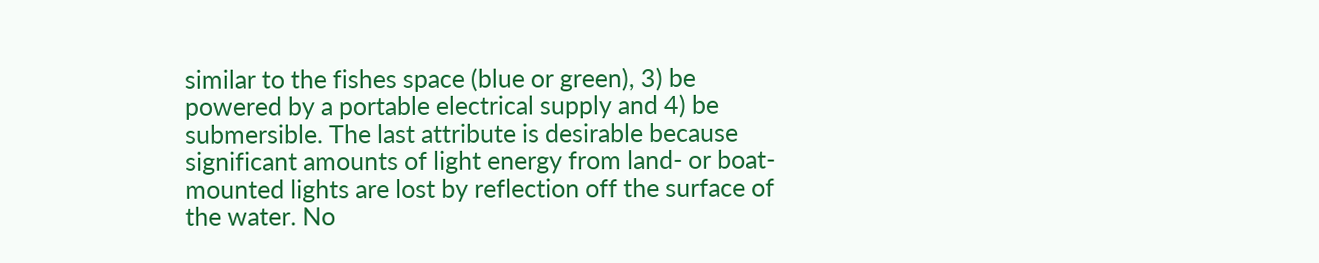similar to the fishes space (blue or green), 3) be powered by a portable electrical supply and 4) be submersible. The last attribute is desirable because significant amounts of light energy from land- or boat-mounted lights are lost by reflection off the surface of the water. No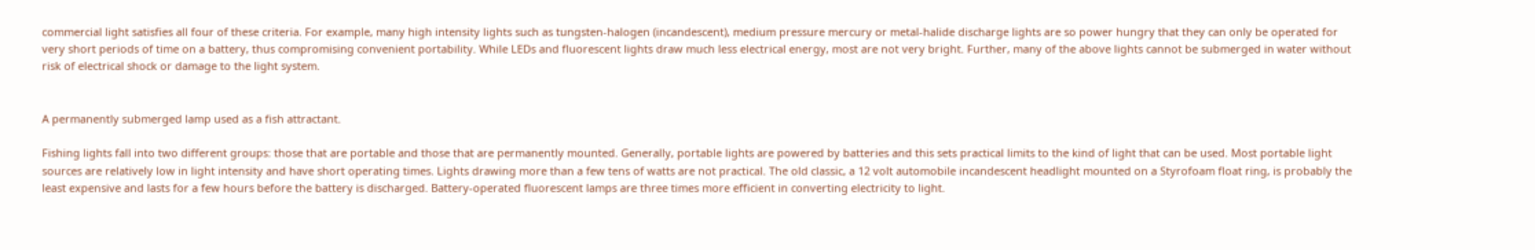commercial light satisfies all four of these criteria. For example, many high intensity lights such as tungsten-halogen (incandescent), medium pressure mercury or metal-halide discharge lights are so power hungry that they can only be operated for very short periods of time on a battery, thus compromising convenient portability. While LEDs and fluorescent lights draw much less electrical energy, most are not very bright. Further, many of the above lights cannot be submerged in water without risk of electrical shock or damage to the light system.


A permanently submerged lamp used as a fish attractant.

Fishing lights fall into two different groups: those that are portable and those that are permanently mounted. Generally, portable lights are powered by batteries and this sets practical limits to the kind of light that can be used. Most portable light sources are relatively low in light intensity and have short operating times. Lights drawing more than a few tens of watts are not practical. The old classic, a 12 volt automobile incandescent headlight mounted on a Styrofoam float ring, is probably the least expensive and lasts for a few hours before the battery is discharged. Battery-operated fluorescent lamps are three times more efficient in converting electricity to light.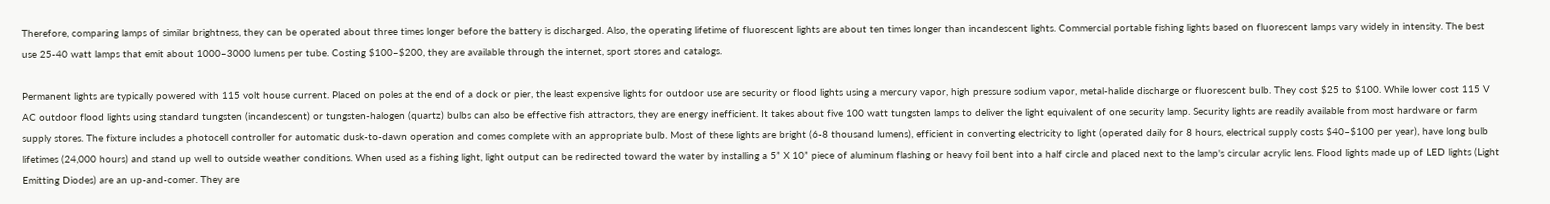Therefore, comparing lamps of similar brightness, they can be operated about three times longer before the battery is discharged. Also, the operating lifetime of fluorescent lights are about ten times longer than incandescent lights. Commercial portable fishing lights based on fluorescent lamps vary widely in intensity. The best use 25-40 watt lamps that emit about 1000–3000 lumens per tube. Costing $100–$200, they are available through the internet, sport stores and catalogs.

Permanent lights are typically powered with 115 volt house current. Placed on poles at the end of a dock or pier, the least expensive lights for outdoor use are security or flood lights using a mercury vapor, high pressure sodium vapor, metal-halide discharge or fluorescent bulb. They cost $25 to $100. While lower cost 115 V AC outdoor flood lights using standard tungsten (incandescent) or tungsten-halogen (quartz) bulbs can also be effective fish attractors, they are energy inefficient. It takes about five 100 watt tungsten lamps to deliver the light equivalent of one security lamp. Security lights are readily available from most hardware or farm supply stores. The fixture includes a photocell controller for automatic dusk-to-dawn operation and comes complete with an appropriate bulb. Most of these lights are bright (6-8 thousand lumens), efficient in converting electricity to light (operated daily for 8 hours, electrical supply costs $40–$100 per year), have long bulb lifetimes (24,000 hours) and stand up well to outside weather conditions. When used as a fishing light, light output can be redirected toward the water by installing a 5” X 10” piece of aluminum flashing or heavy foil bent into a half circle and placed next to the lamp's circular acrylic lens. Flood lights made up of LED lights (Light Emitting Diodes) are an up-and-comer. They are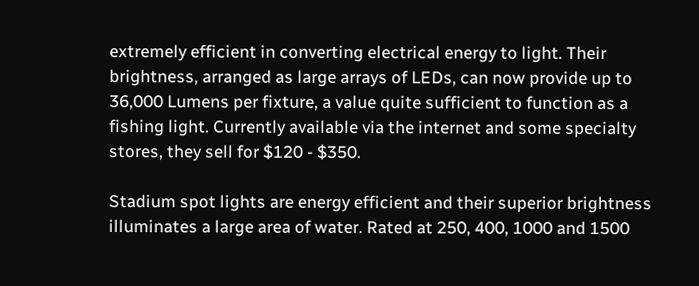extremely efficient in converting electrical energy to light. Their brightness, arranged as large arrays of LEDs, can now provide up to 36,000 Lumens per fixture, a value quite sufficient to function as a fishing light. Currently available via the internet and some specialty stores, they sell for $120 - $350.

Stadium spot lights are energy efficient and their superior brightness illuminates a large area of water. Rated at 250, 400, 1000 and 1500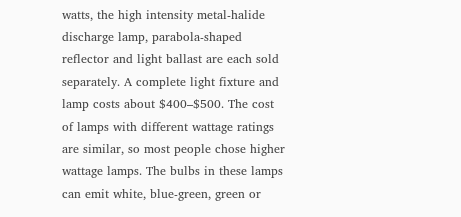watts, the high intensity metal-halide discharge lamp, parabola-shaped reflector and light ballast are each sold separately. A complete light fixture and lamp costs about $400–$500. The cost of lamps with different wattage ratings are similar, so most people chose higher wattage lamps. The bulbs in these lamps can emit white, blue-green, green or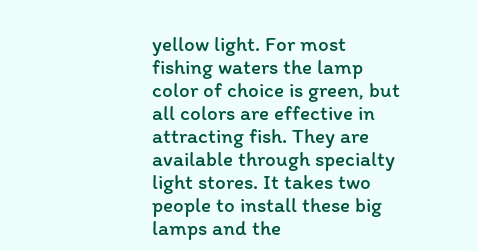yellow light. For most fishing waters the lamp color of choice is green, but all colors are effective in attracting fish. They are available through specialty light stores. It takes two people to install these big lamps and the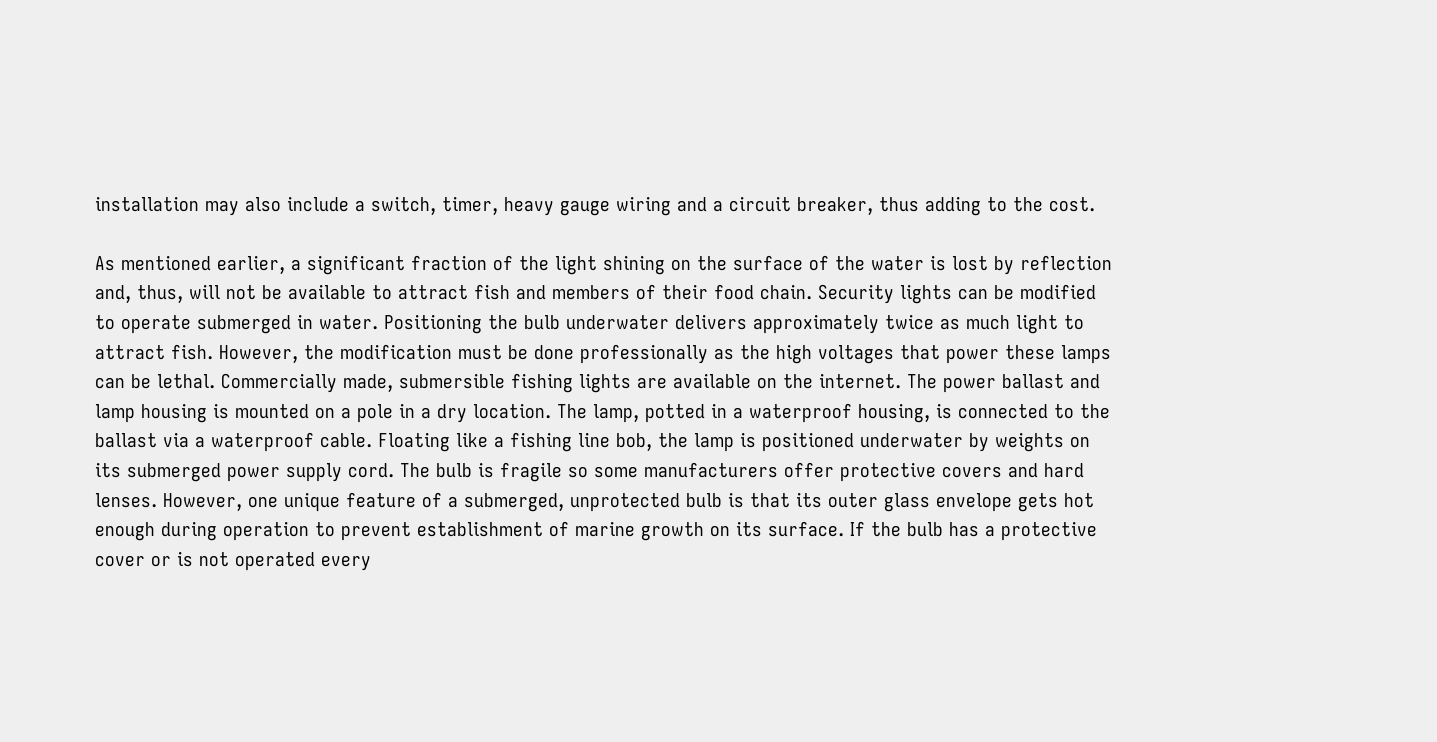installation may also include a switch, timer, heavy gauge wiring and a circuit breaker, thus adding to the cost.

As mentioned earlier, a significant fraction of the light shining on the surface of the water is lost by reflection and, thus, will not be available to attract fish and members of their food chain. Security lights can be modified to operate submerged in water. Positioning the bulb underwater delivers approximately twice as much light to attract fish. However, the modification must be done professionally as the high voltages that power these lamps can be lethal. Commercially made, submersible fishing lights are available on the internet. The power ballast and lamp housing is mounted on a pole in a dry location. The lamp, potted in a waterproof housing, is connected to the ballast via a waterproof cable. Floating like a fishing line bob, the lamp is positioned underwater by weights on its submerged power supply cord. The bulb is fragile so some manufacturers offer protective covers and hard lenses. However, one unique feature of a submerged, unprotected bulb is that its outer glass envelope gets hot enough during operation to prevent establishment of marine growth on its surface. If the bulb has a protective cover or is not operated every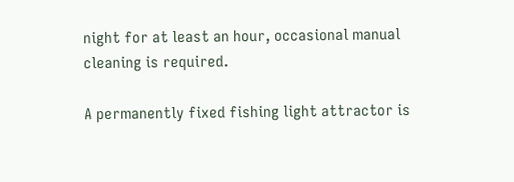night for at least an hour, occasional manual cleaning is required.

A permanently fixed fishing light attractor is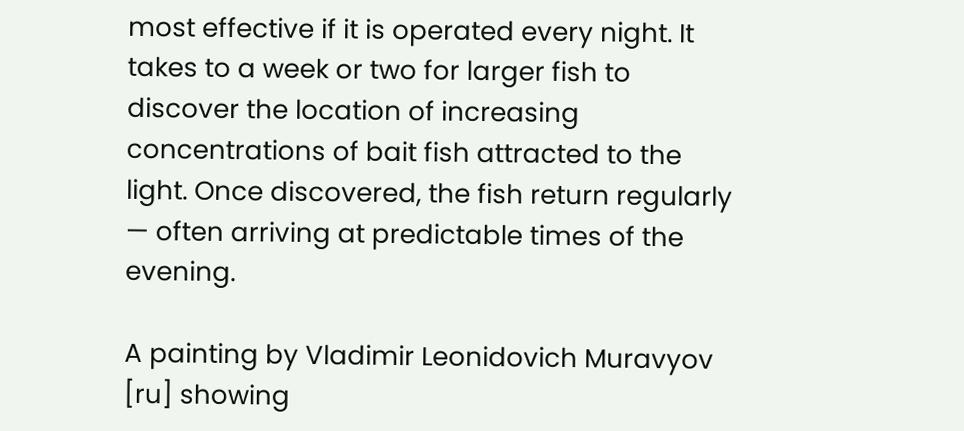most effective if it is operated every night. It takes to a week or two for larger fish to discover the location of increasing concentrations of bait fish attracted to the light. Once discovered, the fish return regularly — often arriving at predictable times of the evening.

A painting by Vladimir Leonidovich Muravyov [ru] showing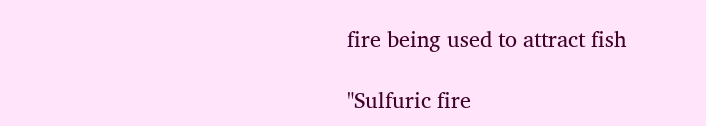fire being used to attract fish

"Sulfuric fire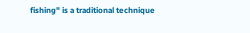fishing" is a traditional technique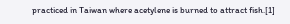practiced in Taiwan where acetylene is burned to attract fish.[1]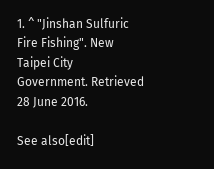1. ^ "Jinshan Sulfuric Fire Fishing". New Taipei City Government. Retrieved 28 June 2016.

See also[edit]